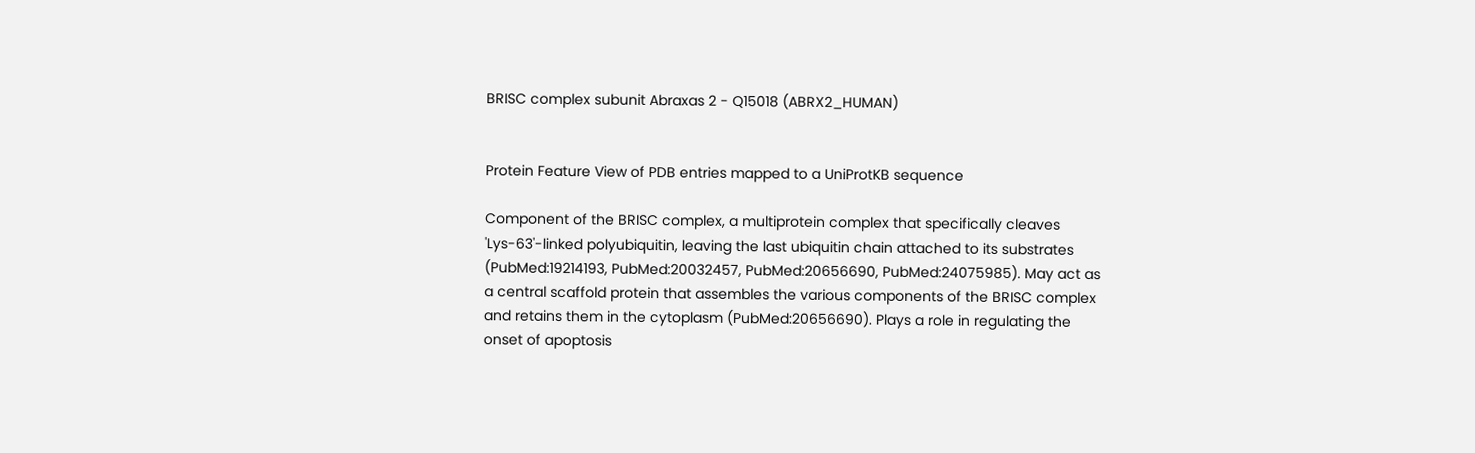BRISC complex subunit Abraxas 2 - Q15018 (ABRX2_HUMAN)


Protein Feature View of PDB entries mapped to a UniProtKB sequence

Component of the BRISC complex, a multiprotein complex that specifically cleaves 'Lys-63'-linked polyubiquitin, leaving the last ubiquitin chain attached to its substrates (PubMed:19214193, PubMed:20032457, PubMed:20656690, PubMed:24075985). May act as a central scaffold protein that assembles the various components of the BRISC complex and retains them in the cytoplasm (PubMed:20656690). Plays a role in regulating the onset of apoptosis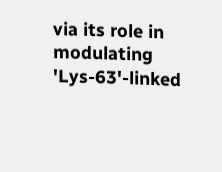via its role in modulating 'Lys-63'-linked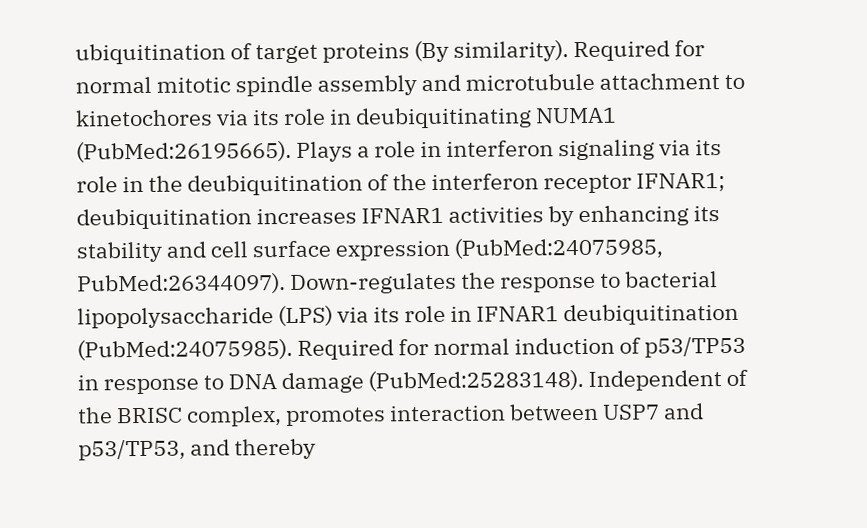ubiquitination of target proteins (By similarity). Required for normal mitotic spindle assembly and microtubule attachment to kinetochores via its role in deubiquitinating NUMA1 (PubMed:26195665). Plays a role in interferon signaling via its role in the deubiquitination of the interferon receptor IFNAR1; deubiquitination increases IFNAR1 activities by enhancing its stability and cell surface expression (PubMed:24075985, PubMed:26344097). Down-regulates the response to bacterial lipopolysaccharide (LPS) via its role in IFNAR1 deubiquitination (PubMed:24075985). Required for normal induction of p53/TP53 in response to DNA damage (PubMed:25283148). Independent of the BRISC complex, promotes interaction between USP7 and p53/TP53, and thereby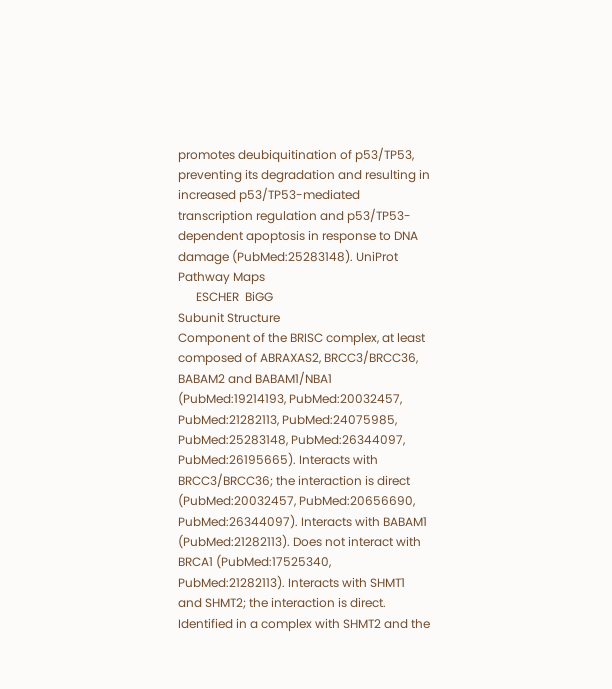promotes deubiquitination of p53/TP53, preventing its degradation and resulting in increased p53/TP53-mediated transcription regulation and p53/TP53-dependent apoptosis in response to DNA damage (PubMed:25283148). UniProt
Pathway Maps
      ESCHER  BiGG
Subunit Structure
Component of the BRISC complex, at least composed of ABRAXAS2, BRCC3/BRCC36, BABAM2 and BABAM1/NBA1 (PubMed:19214193, PubMed:20032457, PubMed:21282113, PubMed:24075985, PubMed:25283148, PubMed:26344097, PubMed:26195665). Interacts with BRCC3/BRCC36; the interaction is direct (PubMed:20032457, PubMed:20656690, PubMed:26344097). Interacts with BABAM1 (PubMed:21282113). Does not interact with BRCA1 (PubMed:17525340, PubMed:21282113). Interacts with SHMT1 and SHMT2; the interaction is direct. Identified in a complex with SHMT2 and the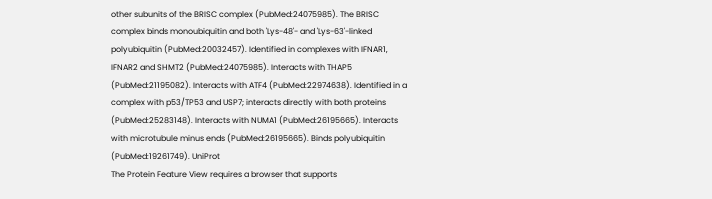other subunits of the BRISC complex (PubMed:24075985). The BRISC complex binds monoubiquitin and both 'Lys-48'- and 'Lys-63'-linked polyubiquitin (PubMed:20032457). Identified in complexes with IFNAR1, IFNAR2 and SHMT2 (PubMed:24075985). Interacts with THAP5 (PubMed:21195082). Interacts with ATF4 (PubMed:22974638). Identified in a complex with p53/TP53 and USP7; interacts directly with both proteins (PubMed:25283148). Interacts with NUMA1 (PubMed:26195665). Interacts with microtubule minus ends (PubMed:26195665). Binds polyubiquitin (PubMed:19261749). UniProt
The Protein Feature View requires a browser that supports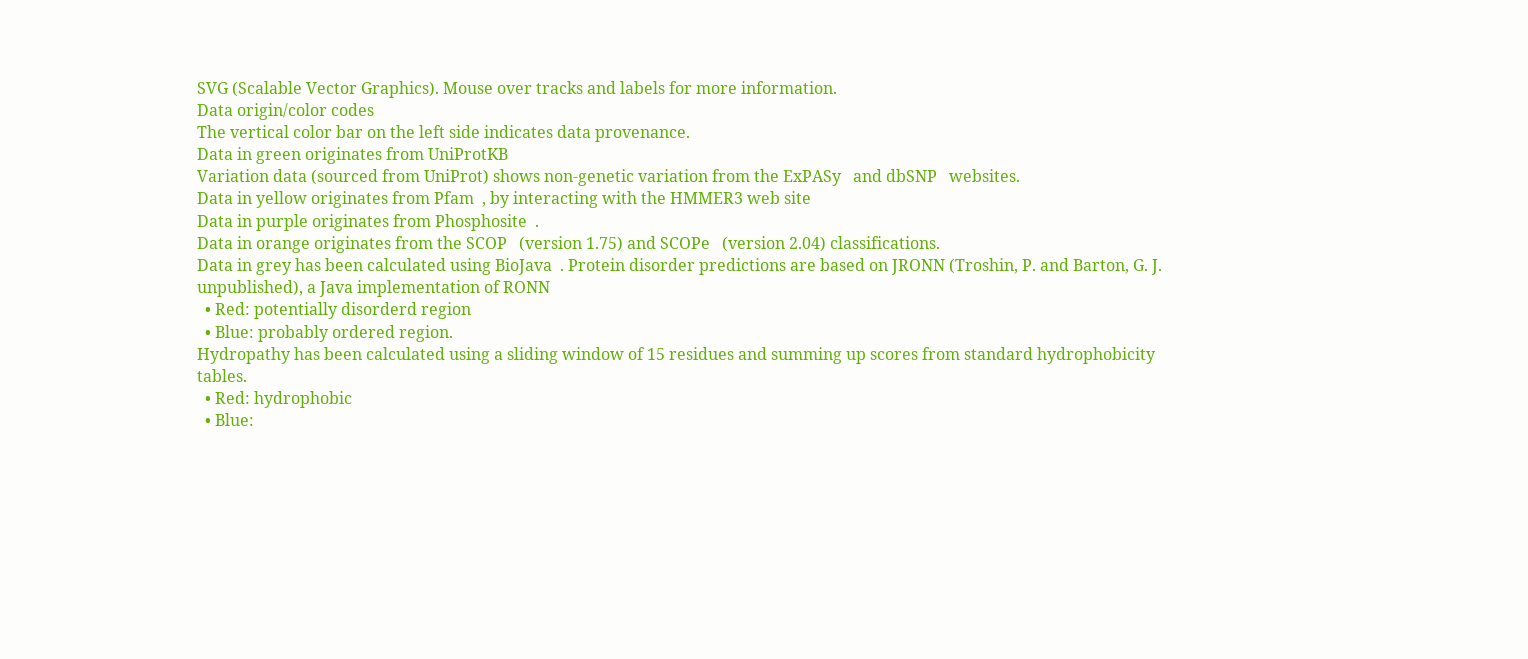SVG (Scalable Vector Graphics). Mouse over tracks and labels for more information.
Data origin/color codes
The vertical color bar on the left side indicates data provenance.
Data in green originates from UniProtKB
Variation data (sourced from UniProt) shows non-genetic variation from the ExPASy   and dbSNP   websites.
Data in yellow originates from Pfam  , by interacting with the HMMER3 web site
Data in purple originates from Phosphosite  .
Data in orange originates from the SCOP   (version 1.75) and SCOPe   (version 2.04) classifications.
Data in grey has been calculated using BioJava  . Protein disorder predictions are based on JRONN (Troshin, P. and Barton, G. J. unpublished), a Java implementation of RONN
  • Red: potentially disorderd region
  • Blue: probably ordered region.
Hydropathy has been calculated using a sliding window of 15 residues and summing up scores from standard hydrophobicity tables.
  • Red: hydrophobic
  • Blue: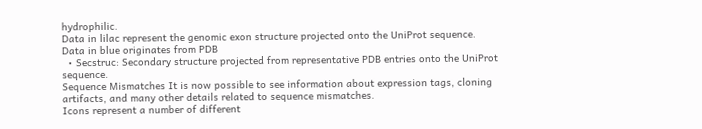hydrophilic.
Data in lilac represent the genomic exon structure projected onto the UniProt sequence.
Data in blue originates from PDB
  • Secstruc: Secondary structure projected from representative PDB entries onto the UniProt sequence.
Sequence Mismatches It is now possible to see information about expression tags, cloning artifacts, and many other details related to sequence mismatches.
Icons represent a number of different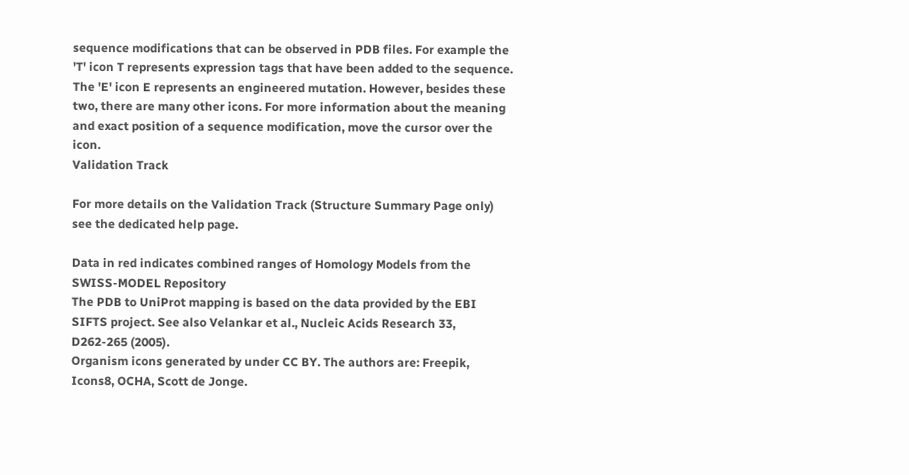sequence modifications that can be observed in PDB files. For example the 'T' icon T represents expression tags that have been added to the sequence. The 'E' icon E represents an engineered mutation. However, besides these two, there are many other icons. For more information about the meaning and exact position of a sequence modification, move the cursor over the icon.
Validation Track

For more details on the Validation Track (Structure Summary Page only) see the dedicated help page.

Data in red indicates combined ranges of Homology Models from the SWISS-MODEL Repository
The PDB to UniProt mapping is based on the data provided by the EBI SIFTS project. See also Velankar et al., Nucleic Acids Research 33, D262-265 (2005).
Organism icons generated by under CC BY. The authors are: Freepik, Icons8, OCHA, Scott de Jonge.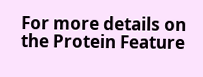For more details on the Protein Feature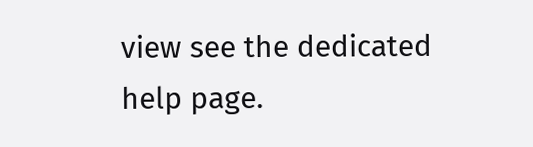view see the dedicated help page.